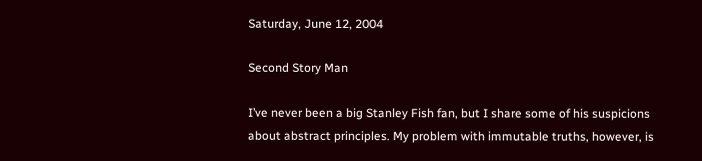Saturday, June 12, 2004

Second Story Man

I’ve never been a big Stanley Fish fan, but I share some of his suspicions about abstract principles. My problem with immutable truths, however, is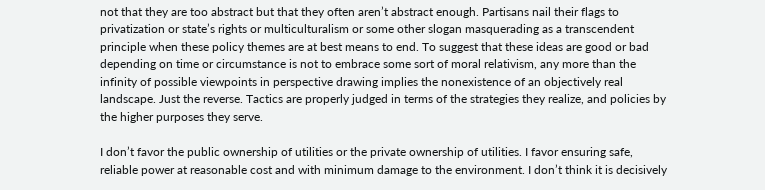not that they are too abstract but that they often aren’t abstract enough. Partisans nail their flags to privatization or state’s rights or multiculturalism or some other slogan masquerading as a transcendent principle when these policy themes are at best means to end. To suggest that these ideas are good or bad depending on time or circumstance is not to embrace some sort of moral relativism, any more than the infinity of possible viewpoints in perspective drawing implies the nonexistence of an objectively real landscape. Just the reverse. Tactics are properly judged in terms of the strategies they realize, and policies by the higher purposes they serve.

I don’t favor the public ownership of utilities or the private ownership of utilities. I favor ensuring safe, reliable power at reasonable cost and with minimum damage to the environment. I don’t think it is decisively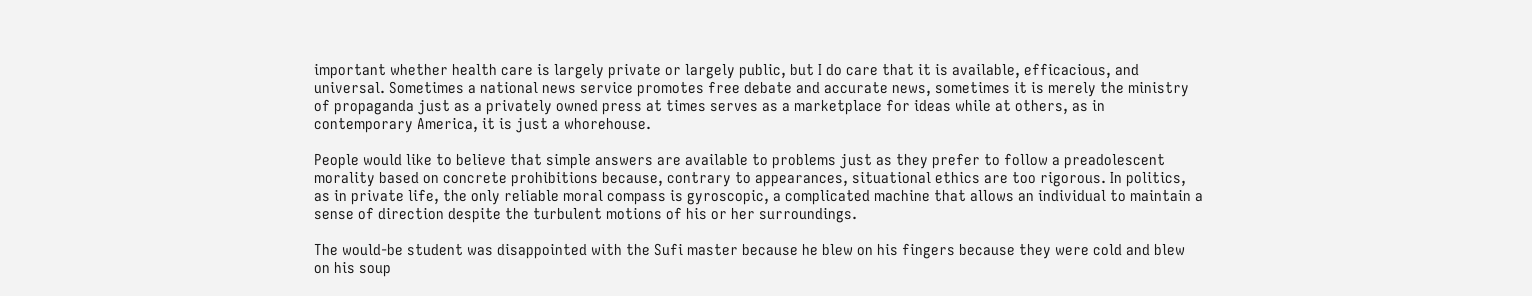important whether health care is largely private or largely public, but I do care that it is available, efficacious, and universal. Sometimes a national news service promotes free debate and accurate news, sometimes it is merely the ministry of propaganda just as a privately owned press at times serves as a marketplace for ideas while at others, as in contemporary America, it is just a whorehouse.

People would like to believe that simple answers are available to problems just as they prefer to follow a preadolescent morality based on concrete prohibitions because, contrary to appearances, situational ethics are too rigorous. In politics, as in private life, the only reliable moral compass is gyroscopic, a complicated machine that allows an individual to maintain a sense of direction despite the turbulent motions of his or her surroundings.

The would-be student was disappointed with the Sufi master because he blew on his fingers because they were cold and blew on his soup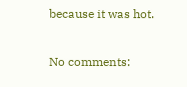because it was hot.

No comments: